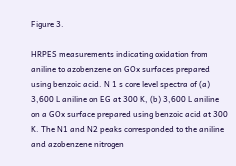Figure 3.

HRPES measurements indicating oxidation from aniline to azobenzene on GOx surfaces prepared using benzoic acid. N 1 s core level spectra of (a) 3,600 L aniline on EG at 300 K, (b) 3,600 L aniline on a GOx surface prepared using benzoic acid at 300 K. The N1 and N2 peaks corresponded to the aniline and azobenzene nitrogen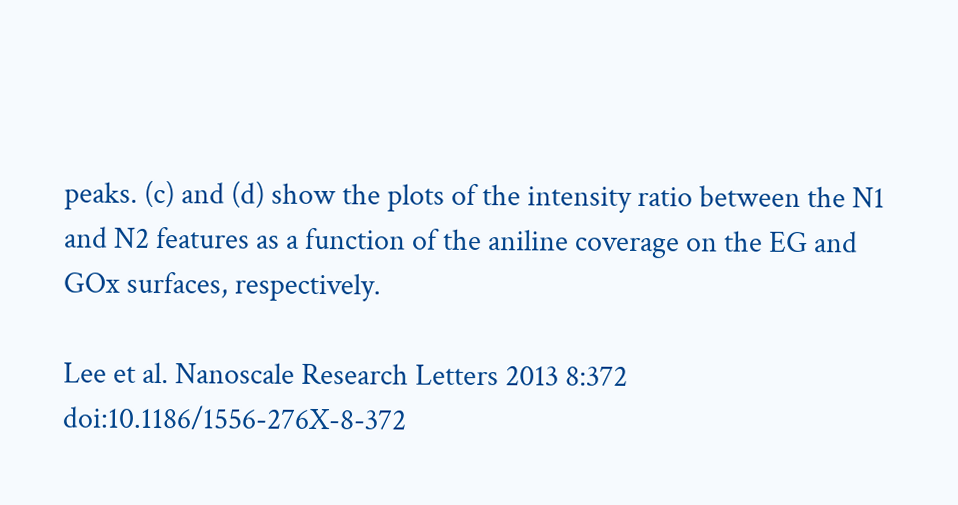peaks. (c) and (d) show the plots of the intensity ratio between the N1 and N2 features as a function of the aniline coverage on the EG and GOx surfaces, respectively.

Lee et al. Nanoscale Research Letters 2013 8:372   doi:10.1186/1556-276X-8-372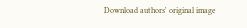Download authors' original image